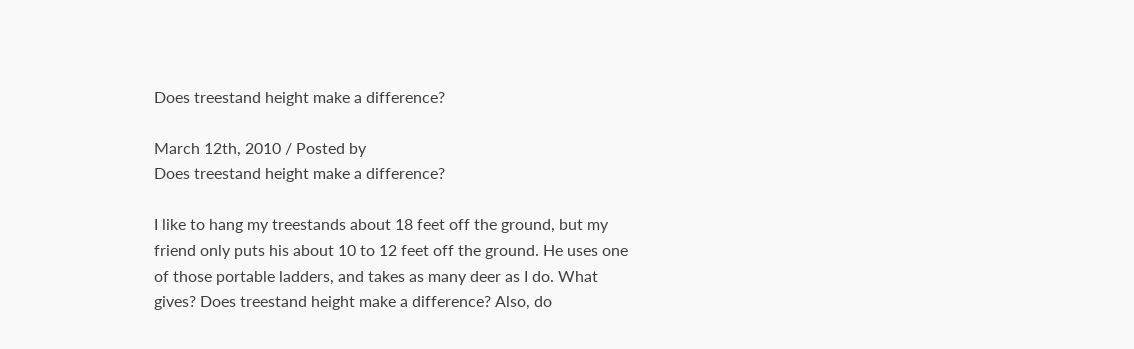Does treestand height make a difference?

March 12th, 2010 / Posted by
Does treestand height make a difference?

I like to hang my treestands about 18 feet off the ground, but my friend only puts his about 10 to 12 feet off the ground. He uses one of those portable ladders, and takes as many deer as I do. What gives? Does treestand height make a difference? Also, do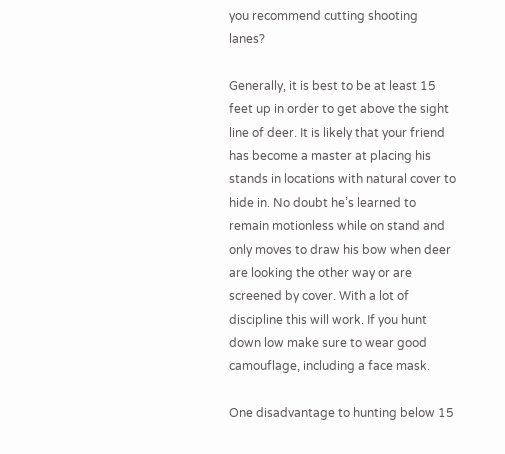you recommend cutting shooting lanes?

Generally, it is best to be at least 15 feet up in order to get above the sight line of deer. It is likely that your friend has become a master at placing his stands in locations with natural cover to hide in. No doubt he’s learned to remain motionless while on stand and only moves to draw his bow when deer are looking the other way or are screened by cover. With a lot of discipline this will work. If you hunt down low make sure to wear good camouflage, including a face mask.

One disadvantage to hunting below 15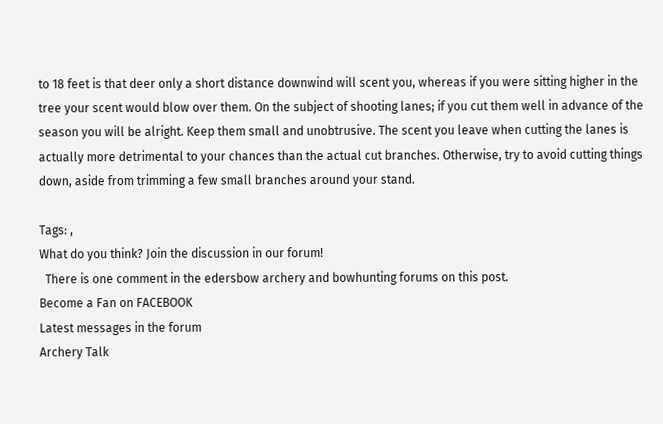to 18 feet is that deer only a short distance downwind will scent you, whereas if you were sitting higher in the tree your scent would blow over them. On the subject of shooting lanes; if you cut them well in advance of the season you will be alright. Keep them small and unobtrusive. The scent you leave when cutting the lanes is actually more detrimental to your chances than the actual cut branches. Otherwise, try to avoid cutting things down, aside from trimming a few small branches around your stand.

Tags: ,
What do you think? Join the discussion in our forum!
  There is one comment in the edersbow archery and bowhunting forums on this post.
Become a Fan on FACEBOOK
Latest messages in the forum
Archery Talk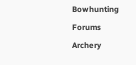Bowhunting Forums Archery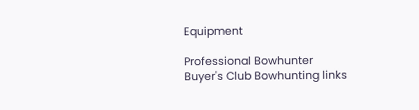Equipment

Professional Bowhunter Buyer's Club Bowhunting links